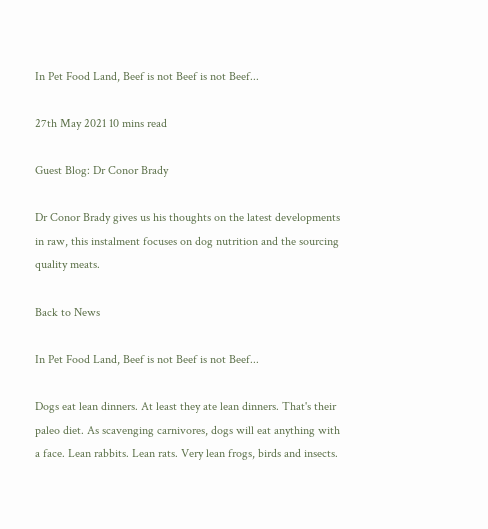In Pet Food Land, Beef is not Beef is not Beef...

27th May 2021 10 mins read

Guest Blog: Dr Conor Brady

Dr Conor Brady gives us his thoughts on the latest developments in raw, this instalment focuses on dog nutrition and the sourcing quality meats.

Back to News

In Pet Food Land, Beef is not Beef is not Beef...

Dogs eat lean dinners. At least they ate lean dinners. That's their paleo diet. As scavenging carnivores, dogs will eat anything with a face. Lean rabbits. Lean rats. Very lean frogs, birds and insects.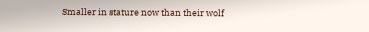Smaller in stature now than their wolf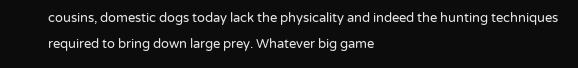cousins, domestic dogs today lack the physicality and indeed the hunting techniques required to bring down large prey. Whatever big game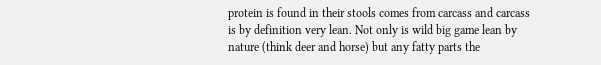protein is found in their stools comes from carcass and carcass is by definition very lean. Not only is wild big game lean by nature (think deer and horse) but any fatty parts the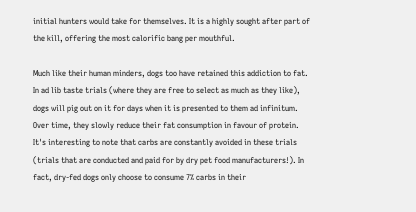initial hunters would take for themselves. It is a highly sought after part of the kill, offering the most calorific bang per mouthful.

Much like their human minders, dogs too have retained this addiction to fat. In ad lib taste trials (where they are free to select as much as they like), dogs will pig out on it for days when it is presented to them ad infinitum. Over time, they slowly reduce their fat consumption in favour of protein. It's interesting to note that carbs are constantly avoided in these trials (trials that are conducted and paid for by dry pet food manufacturers!). In fact, dry-fed dogs only choose to consume 7% carbs in their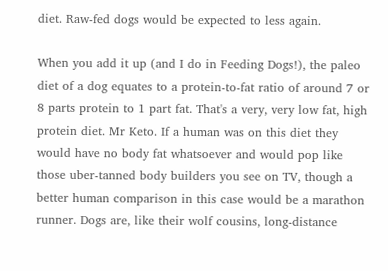diet. Raw-fed dogs would be expected to less again.

When you add it up (and I do in Feeding Dogs!), the paleo diet of a dog equates to a protein-to-fat ratio of around 7 or 8 parts protein to 1 part fat. That's a very, very low fat, high protein diet. Mr Keto. If a human was on this diet they would have no body fat whatsoever and would pop like those uber-tanned body builders you see on TV, though a better human comparison in this case would be a marathon runner. Dogs are, like their wolf cousins, long-distance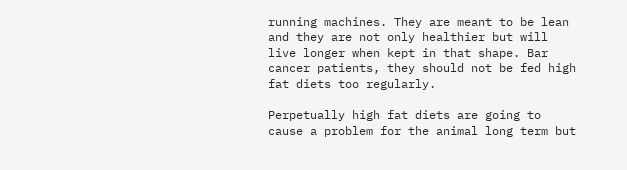running machines. They are meant to be lean and they are not only healthier but will live longer when kept in that shape. Bar cancer patients, they should not be fed high fat diets too regularly.

Perpetually high fat diets are going to cause a problem for the animal long term but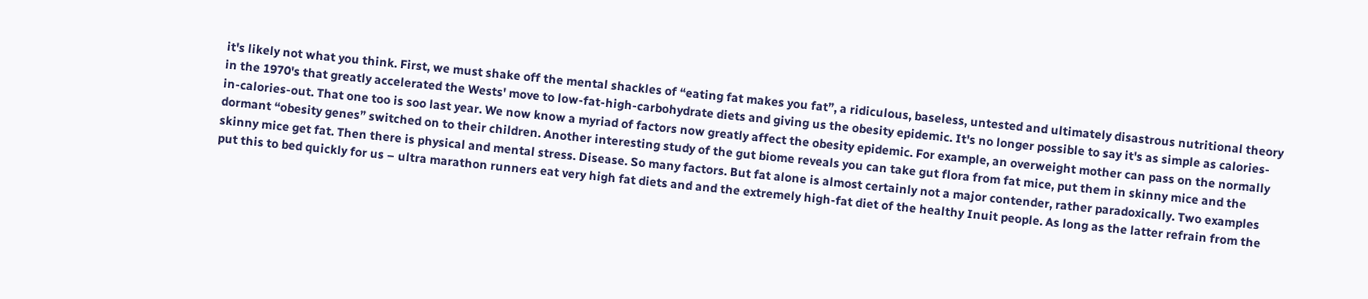it's likely not what you think. First, we must shake off the mental shackles of “eating fat makes you fat”, a ridiculous, baseless, untested and ultimately disastrous nutritional theory in the 1970's that greatly accelerated the Wests' move to low-fat-high-carbohydrate diets and giving us the obesity epidemic. It's no longer possible to say it's as simple as calories-in-calories-out. That one too is soo last year. We now know a myriad of factors now greatly affect the obesity epidemic. For example, an overweight mother can pass on the normally dormant “obesity genes” switched on to their children. Another interesting study of the gut biome reveals you can take gut flora from fat mice, put them in skinny mice and the skinny mice get fat. Then there is physical and mental stress. Disease. So many factors. But fat alone is almost certainly not a major contender, rather paradoxically. Two examples put this to bed quickly for us – ultra marathon runners eat very high fat diets and and the extremely high-fat diet of the healthy Inuit people. As long as the latter refrain from the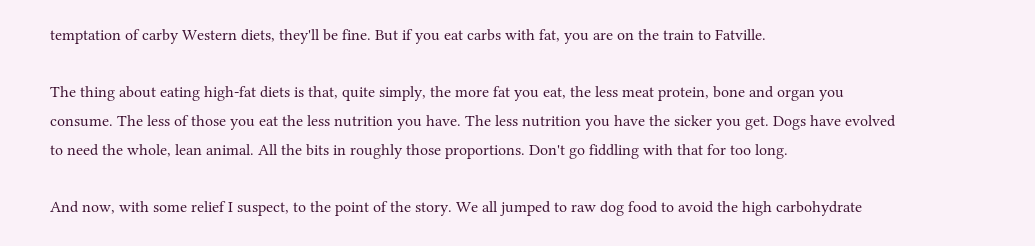temptation of carby Western diets, they'll be fine. But if you eat carbs with fat, you are on the train to Fatville.

The thing about eating high-fat diets is that, quite simply, the more fat you eat, the less meat protein, bone and organ you consume. The less of those you eat the less nutrition you have. The less nutrition you have the sicker you get. Dogs have evolved to need the whole, lean animal. All the bits in roughly those proportions. Don't go fiddling with that for too long.

And now, with some relief I suspect, to the point of the story. We all jumped to raw dog food to avoid the high carbohydrate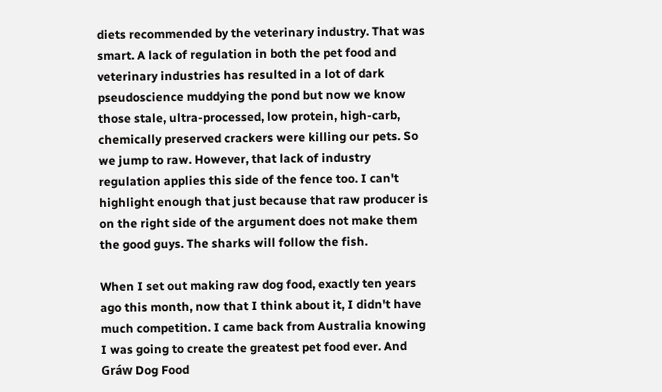diets recommended by the veterinary industry. That was smart. A lack of regulation in both the pet food and veterinary industries has resulted in a lot of dark pseudoscience muddying the pond but now we know those stale, ultra-processed, low protein, high-carb, chemically preserved crackers were killing our pets. So we jump to raw. However, that lack of industry regulation applies this side of the fence too. I can't highlight enough that just because that raw producer is on the right side of the argument does not make them the good guys. The sharks will follow the fish.

When I set out making raw dog food, exactly ten years ago this month, now that I think about it, I didn't have much competition. I came back from Australia knowing I was going to create the greatest pet food ever. And Gráw Dog Food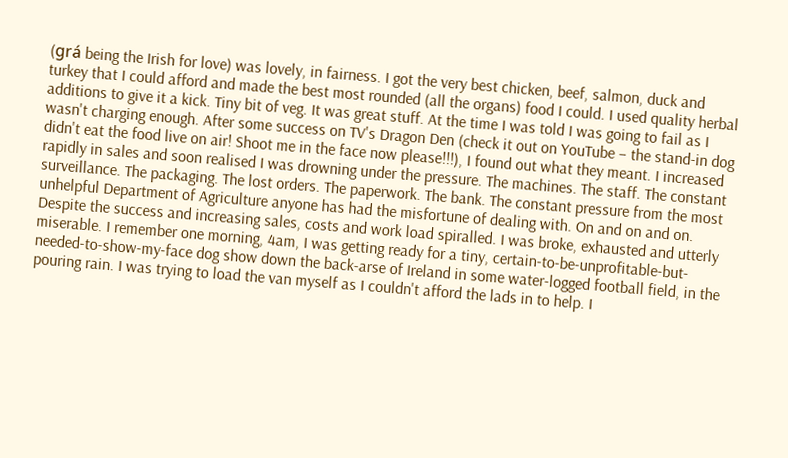(grá being the Irish for love) was lovely, in fairness. I got the very best chicken, beef, salmon, duck and turkey that I could afford and made the best most rounded (all the organs) food I could. I used quality herbal additions to give it a kick. Tiny bit of veg. It was great stuff. At the time I was told I was going to fail as I wasn't charging enough. After some success on TV's Dragon Den (check it out on YouTube – the stand-in dog didn't eat the food live on air! Shoot me in the face now please!!!), I found out what they meant. I increased rapidly in sales and soon realised I was drowning under the pressure. The machines. The staff. The constant surveillance. The packaging. The lost orders. The paperwork. The bank. The constant pressure from the most unhelpful Department of Agriculture anyone has had the misfortune of dealing with. On and on and on. Despite the success and increasing sales, costs and work load spiralled. I was broke, exhausted and utterly miserable. I remember one morning, 4am, I was getting ready for a tiny, certain-to-be-unprofitable-but-needed-to-show-my-face dog show down the back-arse of Ireland in some water-logged football field, in the pouring rain. I was trying to load the van myself as I couldn't afford the lads in to help. I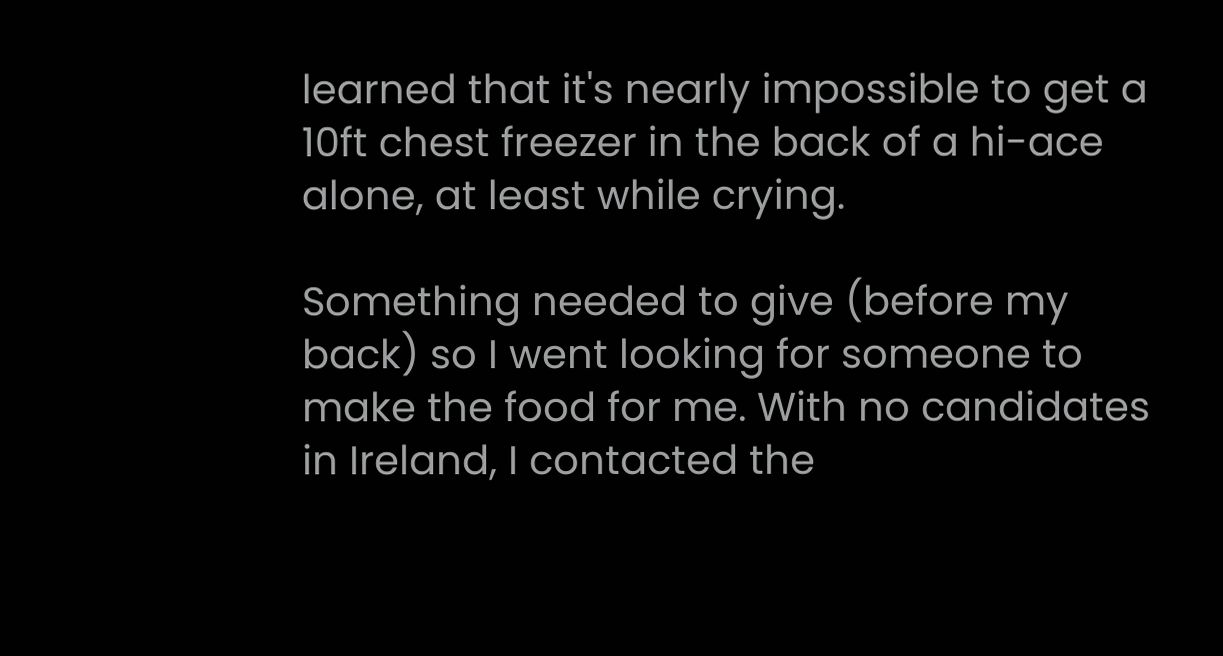learned that it's nearly impossible to get a 10ft chest freezer in the back of a hi-ace alone, at least while crying.

Something needed to give (before my back) so I went looking for someone to make the food for me. With no candidates in Ireland, I contacted the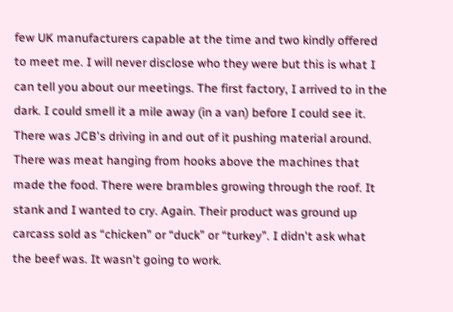few UK manufacturers capable at the time and two kindly offered to meet me. I will never disclose who they were but this is what I can tell you about our meetings. The first factory, I arrived to in the dark. I could smell it a mile away (in a van) before I could see it. There was JCB's driving in and out of it pushing material around. There was meat hanging from hooks above the machines that made the food. There were brambles growing through the roof. It stank and I wanted to cry. Again. Their product was ground up carcass sold as “chicken” or “duck” or “turkey”. I didn't ask what the beef was. It wasn't going to work.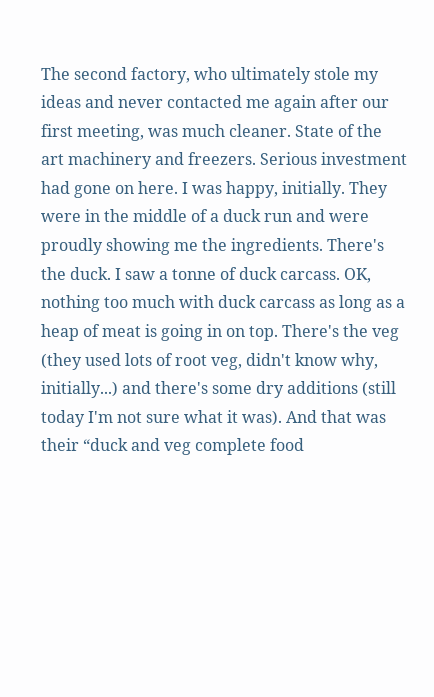The second factory, who ultimately stole my ideas and never contacted me again after our first meeting, was much cleaner. State of the art machinery and freezers. Serious investment had gone on here. I was happy, initially. They were in the middle of a duck run and were proudly showing me the ingredients. There's the duck. I saw a tonne of duck carcass. OK, nothing too much with duck carcass as long as a heap of meat is going in on top. There's the veg (they used lots of root veg, didn't know why, initially...) and there's some dry additions (still today I'm not sure what it was). And that was their “duck and veg complete food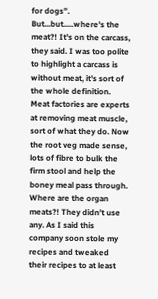for dogs”. But...but.....where's the meat?! It's on the carcass, they said. I was too polite to highlight a carcass is without meat, it's sort of the whole definition. Meat factories are experts at removing meat muscle, sort of what they do. Now the root veg made sense, lots of fibre to bulk the firm stool and help the boney meal pass through. Where are the organ meats?! They didn't use any. As I said this company soon stole my recipes and tweaked their recipes to at least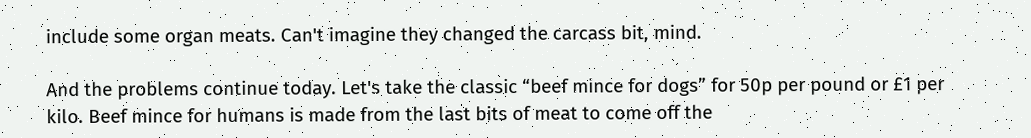include some organ meats. Can't imagine they changed the carcass bit, mind.

And the problems continue today. Let's take the classic “beef mince for dogs” for 50p per pound or £1 per kilo. Beef mince for humans is made from the last bits of meat to come off the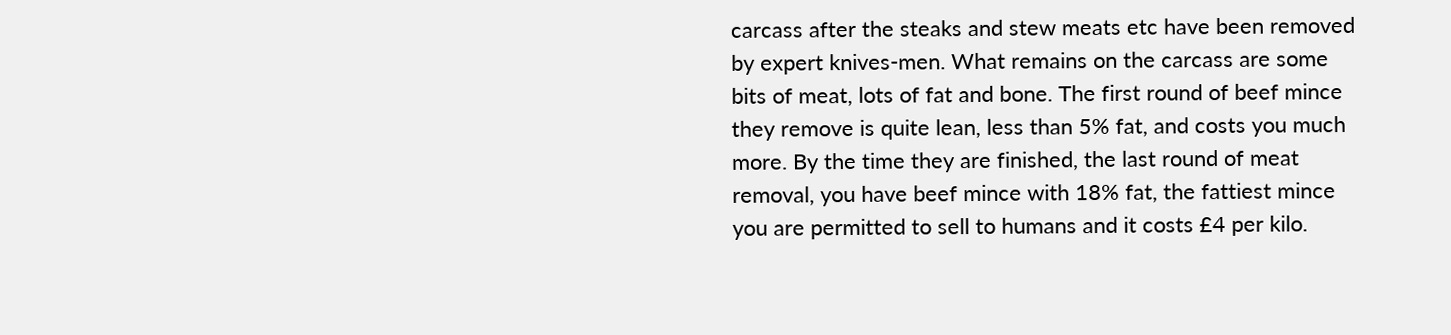carcass after the steaks and stew meats etc have been removed by expert knives-men. What remains on the carcass are some bits of meat, lots of fat and bone. The first round of beef mince they remove is quite lean, less than 5% fat, and costs you much more. By the time they are finished, the last round of meat removal, you have beef mince with 18% fat, the fattiest mince you are permitted to sell to humans and it costs £4 per kilo.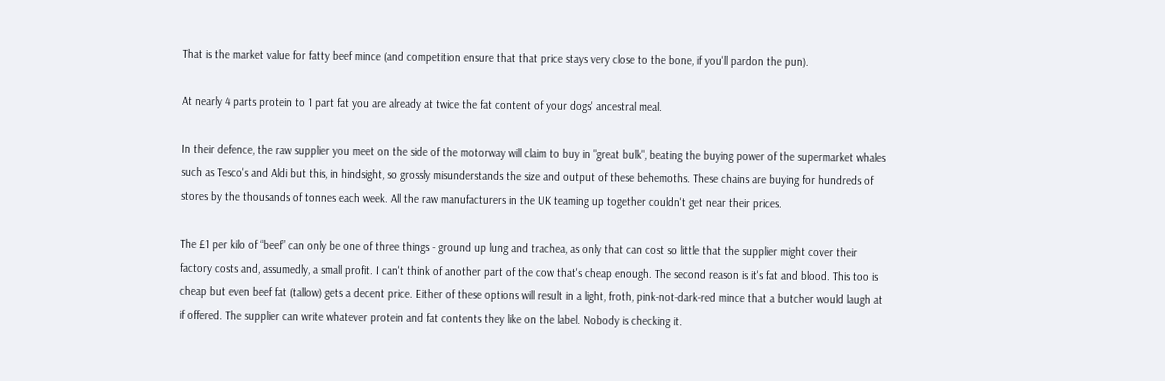That is the market value for fatty beef mince (and competition ensure that that price stays very close to the bone, if you'll pardon the pun).

At nearly 4 parts protein to 1 part fat you are already at twice the fat content of your dogs' ancestral meal.

In their defence, the raw supplier you meet on the side of the motorway will claim to buy in "great bulk", beating the buying power of the supermarket whales such as Tesco's and Aldi but this, in hindsight, so grossly misunderstands the size and output of these behemoths. These chains are buying for hundreds of stores by the thousands of tonnes each week. All the raw manufacturers in the UK teaming up together couldn't get near their prices.

The £1 per kilo of “beef” can only be one of three things - ground up lung and trachea, as only that can cost so little that the supplier might cover their factory costs and, assumedly, a small profit. I can't think of another part of the cow that's cheap enough. The second reason is it's fat and blood. This too is cheap but even beef fat (tallow) gets a decent price. Either of these options will result in a light, froth, pink-not-dark-red mince that a butcher would laugh at if offered. The supplier can write whatever protein and fat contents they like on the label. Nobody is checking it.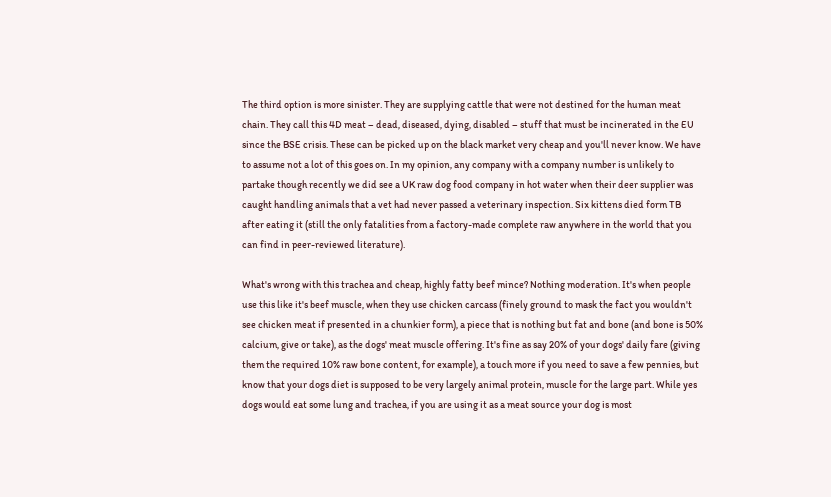The third option is more sinister. They are supplying cattle that were not destined for the human meat chain. They call this 4D meat – dead, diseased, dying, disabled – stuff that must be incinerated in the EU since the BSE crisis. These can be picked up on the black market very cheap and you'll never know. We have to assume not a lot of this goes on. In my opinion, any company with a company number is unlikely to partake though recently we did see a UK raw dog food company in hot water when their deer supplier was caught handling animals that a vet had never passed a veterinary inspection. Six kittens died form TB after eating it (still the only fatalities from a factory-made complete raw anywhere in the world that you can find in peer-reviewed literature).

What's wrong with this trachea and cheap, highly fatty beef mince? Nothing moderation. It's when people use this like it's beef muscle, when they use chicken carcass (finely ground to mask the fact you wouldn't see chicken meat if presented in a chunkier form), a piece that is nothing but fat and bone (and bone is 50% calcium, give or take), as the dogs' meat muscle offering. It's fine as say 20% of your dogs' daily fare (giving them the required 10% raw bone content, for example), a touch more if you need to save a few pennies, but know that your dogs diet is supposed to be very largely animal protein, muscle for the large part. While yes dogs would eat some lung and trachea, if you are using it as a meat source your dog is most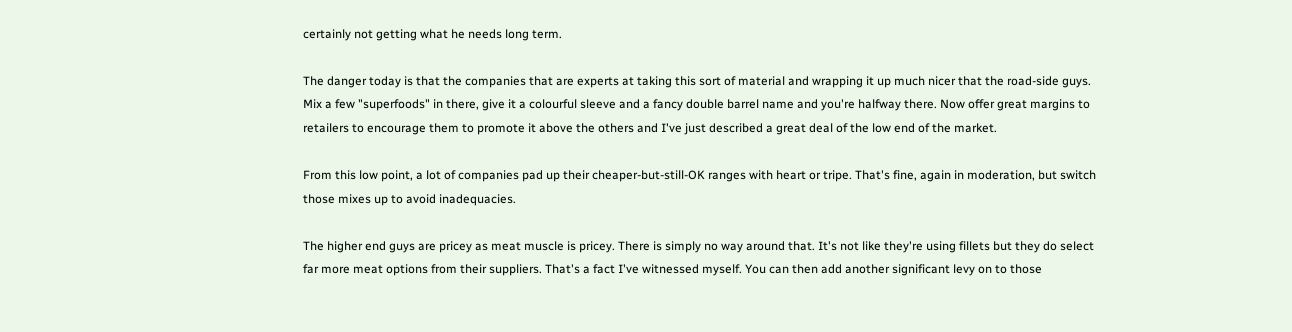certainly not getting what he needs long term.

The danger today is that the companies that are experts at taking this sort of material and wrapping it up much nicer that the road-side guys. Mix a few "superfoods" in there, give it a colourful sleeve and a fancy double barrel name and you're halfway there. Now offer great margins to retailers to encourage them to promote it above the others and I've just described a great deal of the low end of the market.

From this low point, a lot of companies pad up their cheaper-but-still-OK ranges with heart or tripe. That's fine, again in moderation, but switch those mixes up to avoid inadequacies.

The higher end guys are pricey as meat muscle is pricey. There is simply no way around that. It's not like they're using fillets but they do select far more meat options from their suppliers. That's a fact I've witnessed myself. You can then add another significant levy on to those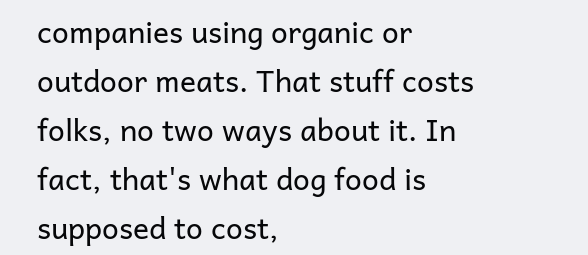companies using organic or outdoor meats. That stuff costs folks, no two ways about it. In fact, that's what dog food is supposed to cost,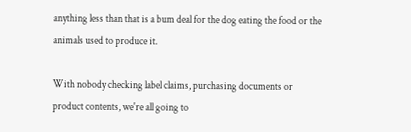anything less than that is a bum deal for the dog eating the food or the animals used to produce it.

With nobody checking label claims, purchasing documents or product contents, we're all going to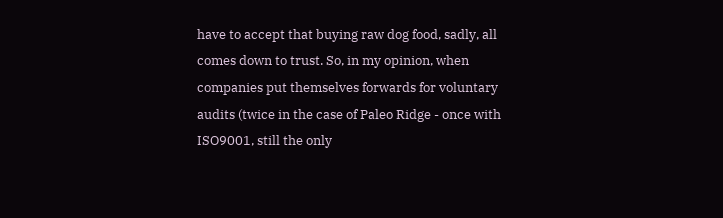have to accept that buying raw dog food, sadly, all comes down to trust. So, in my opinion, when companies put themselves forwards for voluntary audits (twice in the case of Paleo Ridge - once with ISO9001, still the only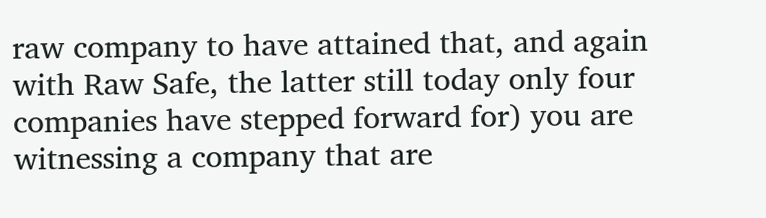raw company to have attained that, and again with Raw Safe, the latter still today only four companies have stepped forward for) you are witnessing a company that are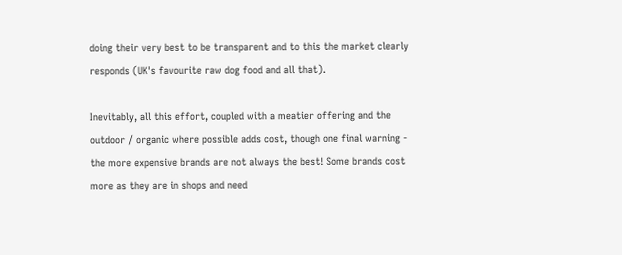doing their very best to be transparent and to this the market clearly responds (UK's favourite raw dog food and all that).

Inevitably, all this effort, coupled with a meatier offering and the outdoor / organic where possible adds cost, though one final warning - the more expensive brands are not always the best! Some brands cost more as they are in shops and need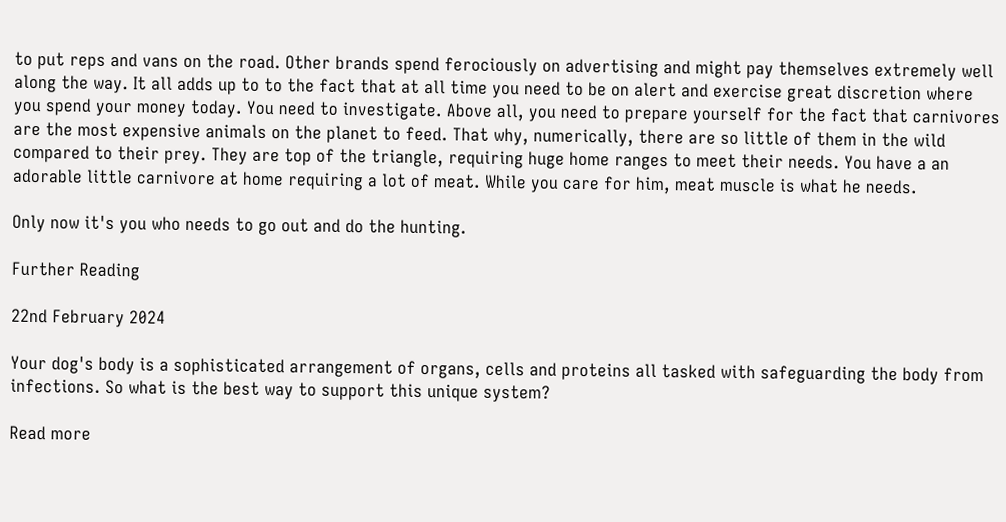to put reps and vans on the road. Other brands spend ferociously on advertising and might pay themselves extremely well along the way. It all adds up to to the fact that at all time you need to be on alert and exercise great discretion where you spend your money today. You need to investigate. Above all, you need to prepare yourself for the fact that carnivores are the most expensive animals on the planet to feed. That why, numerically, there are so little of them in the wild compared to their prey. They are top of the triangle, requiring huge home ranges to meet their needs. You have a an adorable little carnivore at home requiring a lot of meat. While you care for him, meat muscle is what he needs.

Only now it's you who needs to go out and do the hunting.

Further Reading

22nd February 2024

Your dog's body is a sophisticated arrangement of organs, cells and proteins all tasked with safeguarding the body from infections. So what is the best way to support this unique system?

Read more